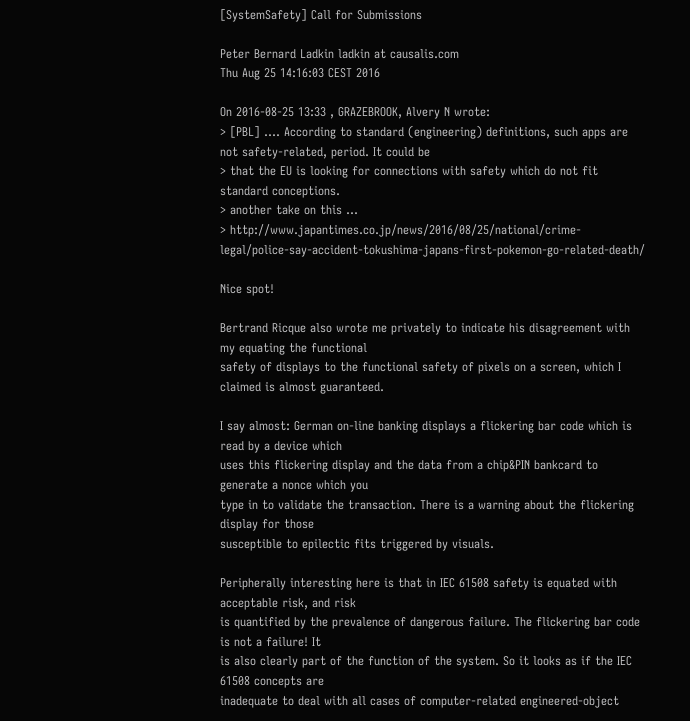[SystemSafety] Call for Submissions

Peter Bernard Ladkin ladkin at causalis.com
Thu Aug 25 14:16:03 CEST 2016

On 2016-08-25 13:33 , GRAZEBROOK, Alvery N wrote:
> [PBL] .... According to standard (engineering) definitions, such apps are not safety-related, period. It could be
> that the EU is looking for connections with safety which do not fit standard conceptions.
> another take on this ...
> http://www.japantimes.co.jp/news/2016/08/25/national/crime-legal/police-say-accident-tokushima-japans-first-pokemon-go-related-death/

Nice spot!

Bertrand Ricque also wrote me privately to indicate his disagreement with my equating the functional
safety of displays to the functional safety of pixels on a screen, which I claimed is almost guaranteed.

I say almost: German on-line banking displays a flickering bar code which is read by a device which
uses this flickering display and the data from a chip&PIN bankcard to generate a nonce which you
type in to validate the transaction. There is a warning about the flickering display for those
susceptible to epilectic fits triggered by visuals.

Peripherally interesting here is that in IEC 61508 safety is equated with acceptable risk, and risk
is quantified by the prevalence of dangerous failure. The flickering bar code is not a failure! It
is also clearly part of the function of the system. So it looks as if the IEC 61508 concepts are
inadequate to deal with all cases of computer-related engineered-object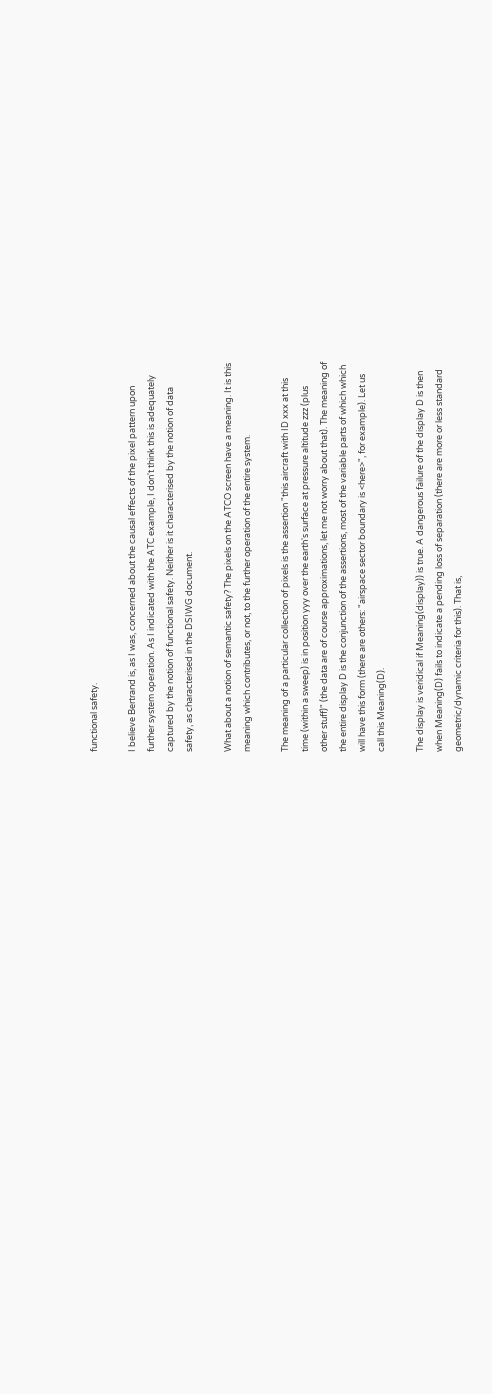functional safety.

I believe Bertrand is, as I was, concerned about the causal effects of the pixel pattern upon
further system operation. As I indicated with the ATC example, I don't think this is adequately
captured by the notion of functional safety. Neither is it characterised by the notion of data
safety, as characterised in the DSIWG document.

What about a notion of semantic safety? The pixels on the ATCO screen have a meaning. It is this
meaning which contributes, or not, to the further operation of the entire system.

The meaning of a particular collection of pixels is the assertion "this aircraft with ID xxx at this
time (within a sweep) is in position yyy over the earth's surface at pressure altitude zzz (plus
other stuff)" (the data are of course approximations, let me not worry about that). The meaning of
the entire display D is the conjunction of the assertions, most of the variable parts of which which
will have this form (there are others: "airspace sector boundary is <here>", for example). Let us
call this Meaning(D).

The display is veridical if Meaning(display)) is true. A dangerous failure of the display D is then
when Meaning(D) fails to indicate a pending loss of separation (there are more or less standard
geometric/dynamic criteria for this). That is,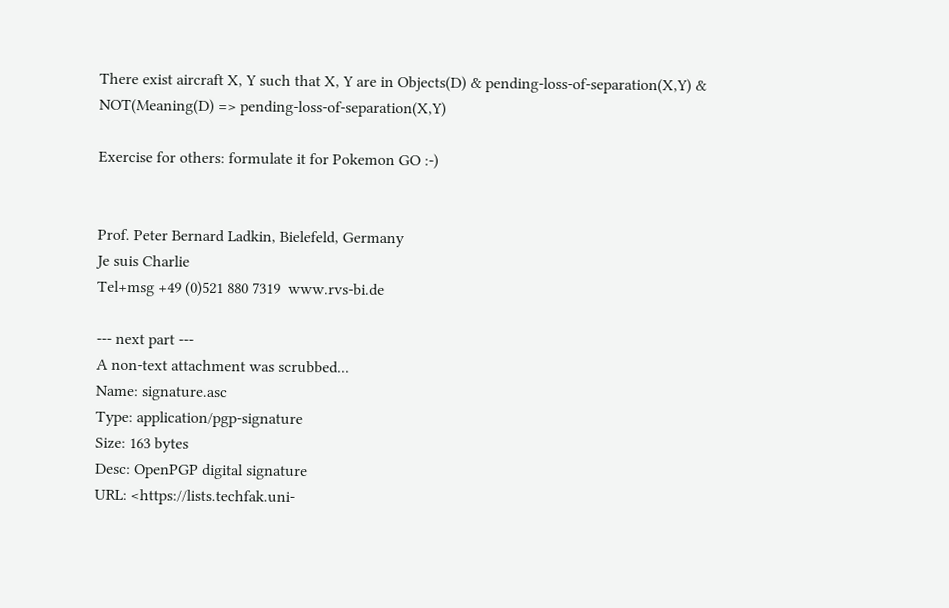There exist aircraft X, Y such that X, Y are in Objects(D) & pending-loss-of-separation(X,Y) &
NOT(Meaning(D) => pending-loss-of-separation(X,Y)

Exercise for others: formulate it for Pokemon GO :-)


Prof. Peter Bernard Ladkin, Bielefeld, Germany
Je suis Charlie
Tel+msg +49 (0)521 880 7319  www.rvs-bi.de

--- next part ---
A non-text attachment was scrubbed...
Name: signature.asc
Type: application/pgp-signature
Size: 163 bytes
Desc: OpenPGP digital signature
URL: <https://lists.techfak.uni-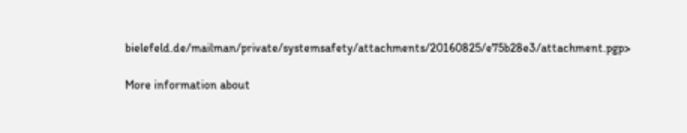bielefeld.de/mailman/private/systemsafety/attachments/20160825/e75b28e3/attachment.pgp>

More information about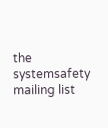the systemsafety mailing list